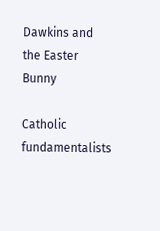Dawkins and the Easter Bunny

Catholic fundamentalists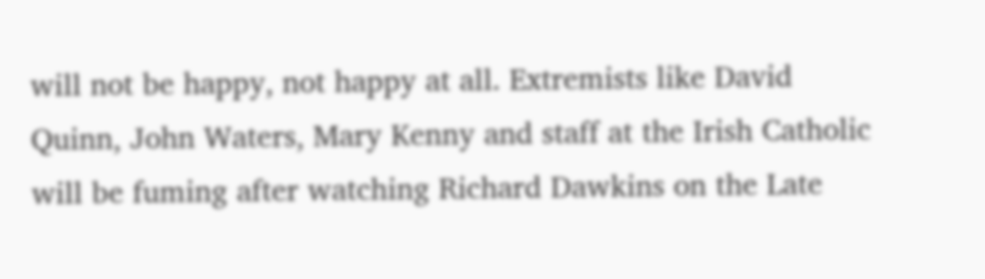will not be happy, not happy at all. Extremists like David Quinn, John Waters, Mary Kenny and staff at the Irish Catholic will be fuming after watching Richard Dawkins on the Late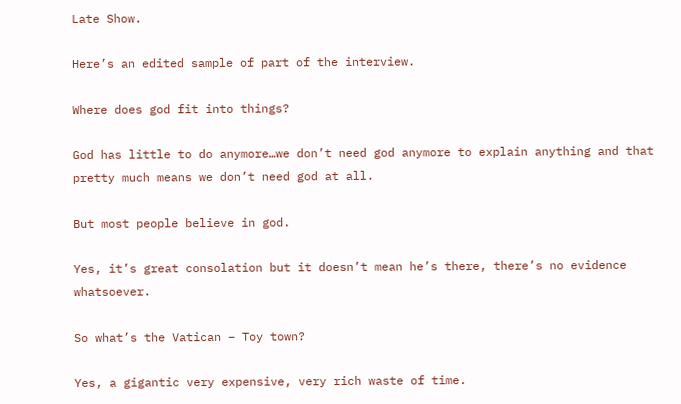Late Show.

Here’s an edited sample of part of the interview.

Where does god fit into things?

God has little to do anymore…we don’t need god anymore to explain anything and that pretty much means we don’t need god at all.

But most people believe in god.

Yes, it’s great consolation but it doesn’t mean he’s there, there’s no evidence whatsoever.

So what’s the Vatican – Toy town?

Yes, a gigantic very expensive, very rich waste of time.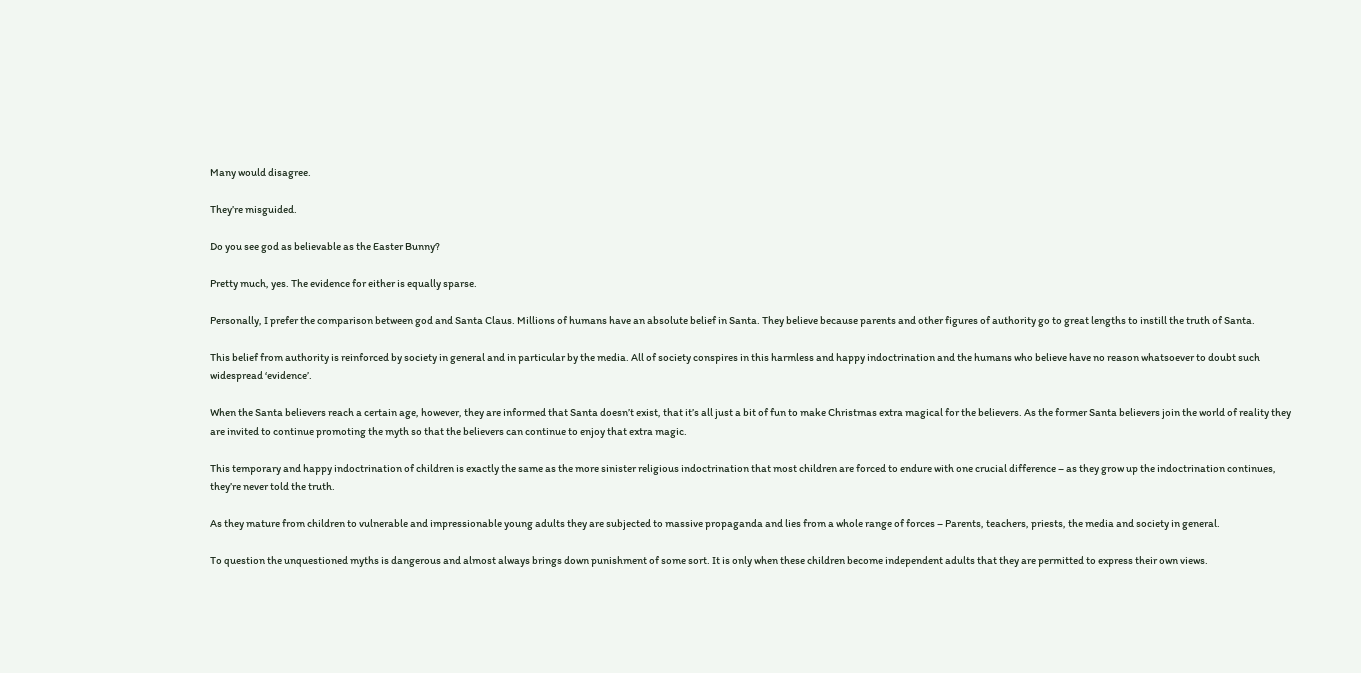Many would disagree.

They’re misguided.

Do you see god as believable as the Easter Bunny?

Pretty much, yes. The evidence for either is equally sparse.

Personally, I prefer the comparison between god and Santa Claus. Millions of humans have an absolute belief in Santa. They believe because parents and other figures of authority go to great lengths to instill the truth of Santa.

This belief from authority is reinforced by society in general and in particular by the media. All of society conspires in this harmless and happy indoctrination and the humans who believe have no reason whatsoever to doubt such widespread ‘evidence’.

When the Santa believers reach a certain age, however, they are informed that Santa doesn’t exist, that it’s all just a bit of fun to make Christmas extra magical for the believers. As the former Santa believers join the world of reality they are invited to continue promoting the myth so that the believers can continue to enjoy that extra magic.

This temporary and happy indoctrination of children is exactly the same as the more sinister religious indoctrination that most children are forced to endure with one crucial difference – as they grow up the indoctrination continues, they’re never told the truth.

As they mature from children to vulnerable and impressionable young adults they are subjected to massive propaganda and lies from a whole range of forces – Parents, teachers, priests, the media and society in general.

To question the unquestioned myths is dangerous and almost always brings down punishment of some sort. It is only when these children become independent adults that they are permitted to express their own views.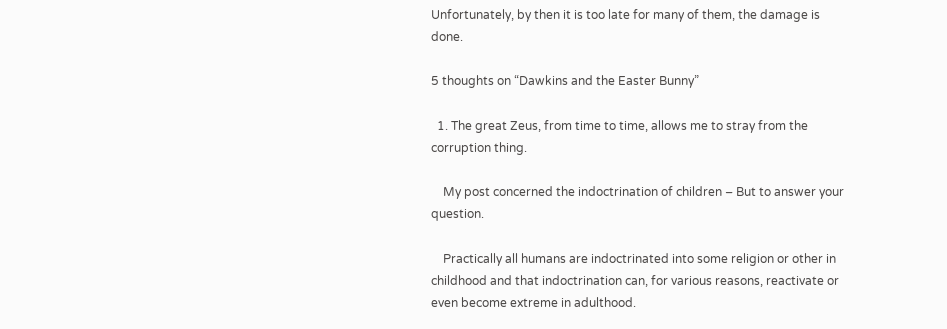Unfortunately, by then it is too late for many of them, the damage is done.

5 thoughts on “Dawkins and the Easter Bunny”

  1. The great Zeus, from time to time, allows me to stray from the corruption thing.

    My post concerned the indoctrination of children – But to answer your question.

    Practically all humans are indoctrinated into some religion or other in childhood and that indoctrination can, for various reasons, reactivate or even become extreme in adulthood.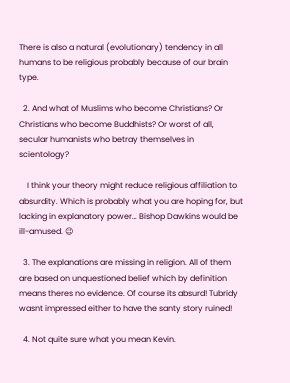There is also a natural (evolutionary) tendency in all humans to be religious probably because of our brain type.

  2. And what of Muslims who become Christians? Or Christians who become Buddhists? Or worst of all, secular humanists who betray themselves in scientology?

    I think your theory might reduce religious affiliation to absurdity. Which is probably what you are hoping for, but lacking in explanatory power… Bishop Dawkins would be ill-amused. 😉

  3. The explanations are missing in religion. All of them are based on unquestioned belief which by definition means theres no evidence. Of course its absurd! Tubridy wasnt impressed either to have the santy story ruined!

  4. Not quite sure what you mean Kevin.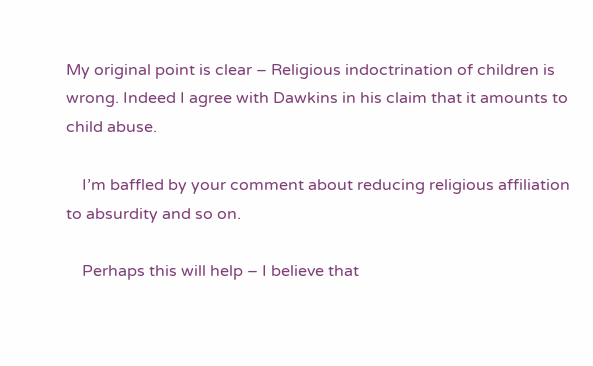My original point is clear – Religious indoctrination of children is wrong. Indeed I agree with Dawkins in his claim that it amounts to child abuse.

    I’m baffled by your comment about reducing religious affiliation to absurdity and so on.

    Perhaps this will help – I believe that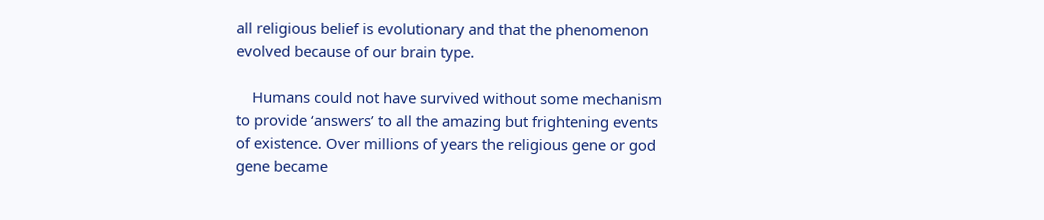all religious belief is evolutionary and that the phenomenon evolved because of our brain type.

    Humans could not have survived without some mechanism to provide ‘answers’ to all the amazing but frightening events of existence. Over millions of years the religious gene or god gene became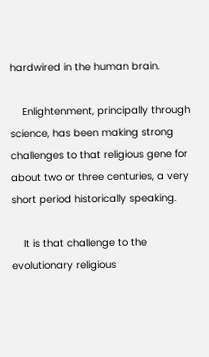hardwired in the human brain.

    Enlightenment, principally through science, has been making strong challenges to that religious gene for about two or three centuries, a very short period historically speaking.

    It is that challenge to the evolutionary religious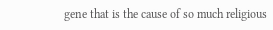gene that is the cause of so much religious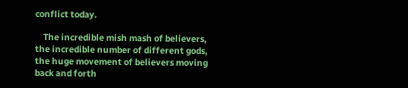conflict today.

    The incredible mish mash of believers, the incredible number of different gods, the huge movement of believers moving back and forth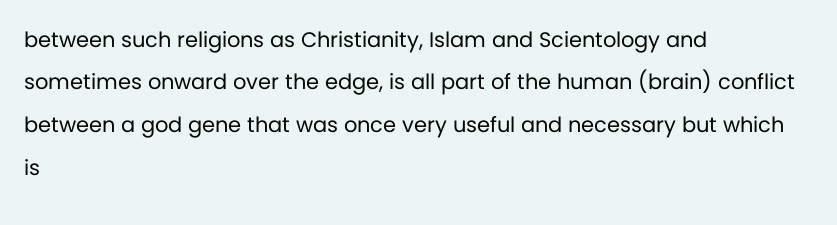between such religions as Christianity, Islam and Scientology and sometimes onward over the edge, is all part of the human (brain) conflict between a god gene that was once very useful and necessary but which is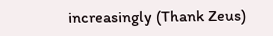increasingly (Thank Zeus)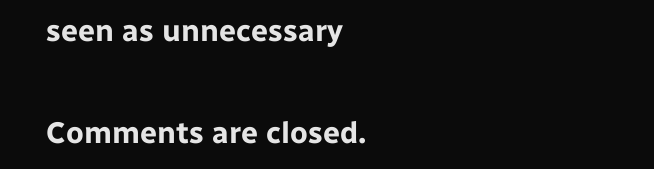seen as unnecessary

Comments are closed.